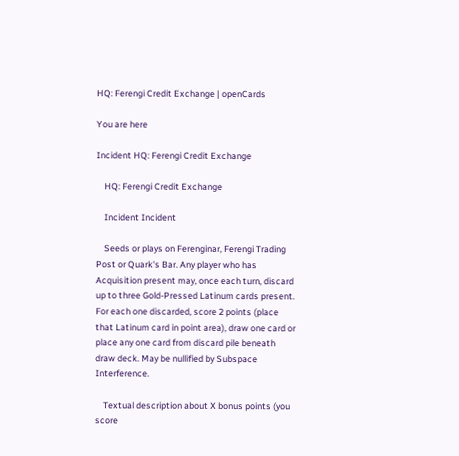HQ: Ferengi Credit Exchange | openCards

You are here

Incident HQ: Ferengi Credit Exchange

    HQ: Ferengi Credit Exchange

    Incident Incident

    Seeds or plays on Ferenginar, Ferengi Trading Post or Quark's Bar. Any player who has Acquisition present may, once each turn, discard up to three Gold-Pressed Latinum cards present. For each one discarded, score 2 points (place that Latinum card in point area), draw one card or place any one card from discard pile beneath draw deck. May be nullified by Subspace Interference.

    Textual description about X bonus points (you score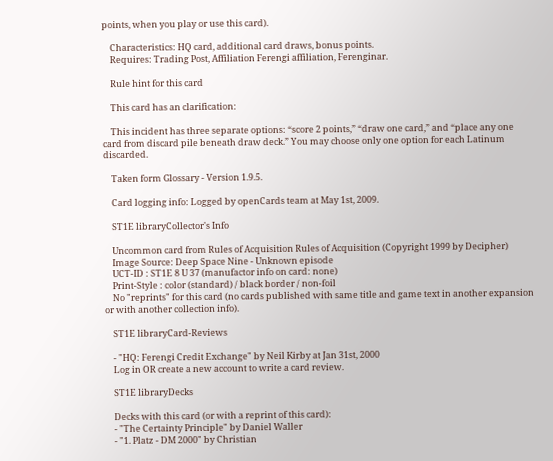points, when you play or use this card).

    Characteristics: HQ card, additional card draws, bonus points.
    Requires: Trading Post, Affiliation Ferengi affiliation, Ferenginar.

    Rule hint for this card

    This card has an clarification:

    This incident has three separate options: “score 2 points,” “draw one card,” and “place any one card from discard pile beneath draw deck.” You may choose only one option for each Latinum discarded.

    Taken form Glossary - Version 1.9.5.

    Card logging info: Logged by openCards team at May 1st, 2009.

    ST1E libraryCollector's Info

    Uncommon card from Rules of Acquisition Rules of Acquisition (Copyright 1999 by Decipher)
    Image Source: Deep Space Nine - Unknown episode
    UCT-ID : ST1E 8 U 37 (manufactor info on card: none)
    Print-Style : color (standard) / black border / non-foil
    No "reprints" for this card (no cards published with same title and game text in another expansion or with another collection info).

    ST1E libraryCard-Reviews

    - "HQ: Ferengi Credit Exchange" by Neil Kirby at Jan 31st, 2000
    Log in OR create a new account to write a card review.

    ST1E libraryDecks

    Decks with this card (or with a reprint of this card):
    - "The Certainty Principle" by Daniel Waller
    - "1. Platz - DM 2000" by Christian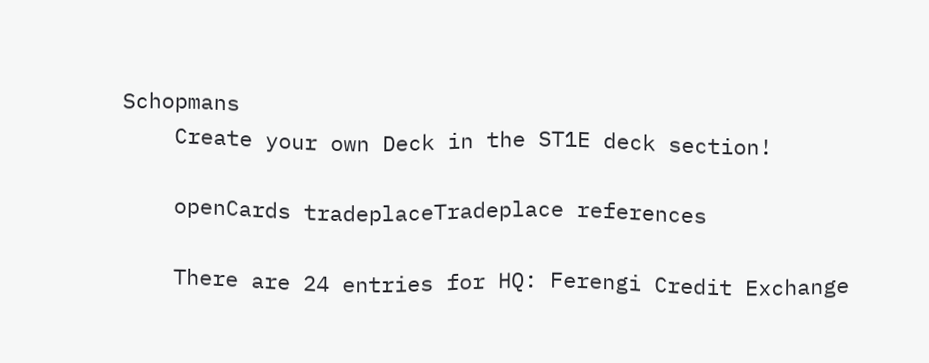Schopmans
    Create your own Deck in the ST1E deck section!

    openCards tradeplaceTradeplace references

    There are 24 entries for HQ: Ferengi Credit Exchange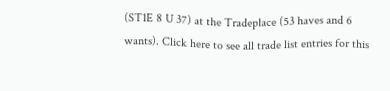(ST1E 8 U 37) at the Tradeplace (53 haves and 6 wants). Click here to see all trade list entries for this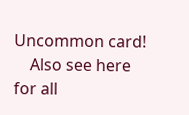Uncommon card!
    Also see here for all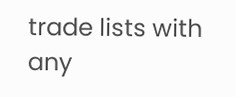trade lists with any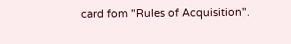card fom "Rules of Acquisition".